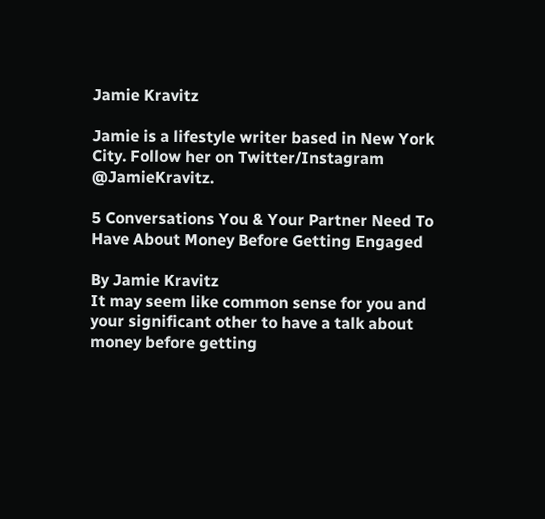Jamie Kravitz

Jamie is a lifestyle writer based in New York City. Follow her on Twitter/Instagram @JamieKravitz.

5 Conversations You & Your Partner Need To Have About Money Before Getting Engaged

By Jamie Kravitz
It may seem like common sense for you and your significant other to have a talk about money before getting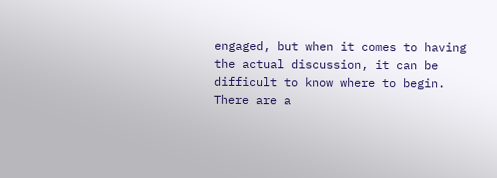engaged, but when it comes to having the actual discussion, it can be difficult to know where to begin. There are a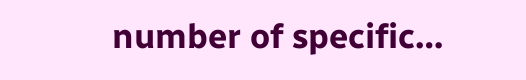number of specific…